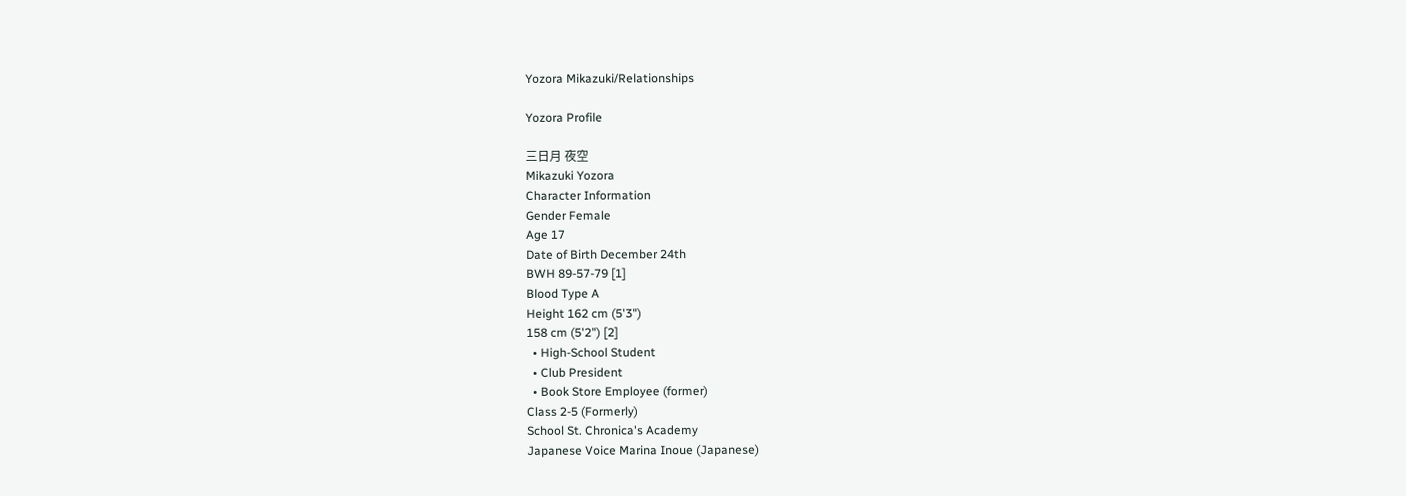Yozora Mikazuki/Relationships

Yozora Profile

三日月 夜空
Mikazuki Yozora
Character Information
Gender Female
Age 17
Date of Birth December 24th
BWH 89-57-79 [1]
Blood Type A
Height 162 cm (5'3")
158 cm (5'2") [2]
  • High-School Student
  • Club President
  • Book Store Employee (former)
Class 2-5 (Formerly)
School St. Chronica's Academy
Japanese Voice Marina Inoue (Japanese)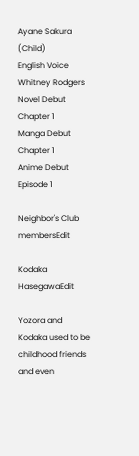Ayane Sakura (Child)
English Voice Whitney Rodgers
Novel Debut Chapter 1
Manga Debut Chapter 1
Anime Debut Episode 1

Neighbor's Club membersEdit

Kodaka HasegawaEdit

Yozora and Kodaka used to be childhood friends and even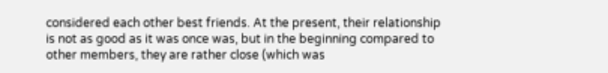considered each other best friends. At the present, their relationship is not as good as it was once was, but in the beginning compared to other members, they are rather close (which was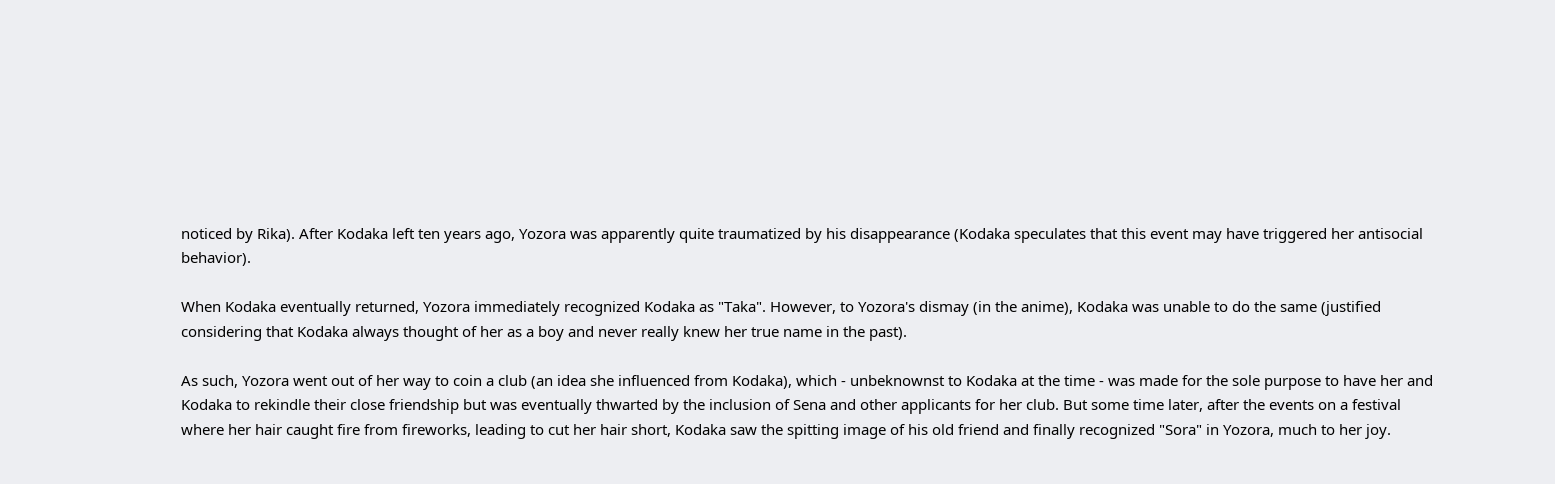noticed by Rika). After Kodaka left ten years ago, Yozora was apparently quite traumatized by his disappearance (Kodaka speculates that this event may have triggered her antisocial behavior).

When Kodaka eventually returned, Yozora immediately recognized Kodaka as "Taka". However, to Yozora's dismay (in the anime), Kodaka was unable to do the same (justified considering that Kodaka always thought of her as a boy and never really knew her true name in the past).

As such, Yozora went out of her way to coin a club (an idea she influenced from Kodaka), which - unbeknownst to Kodaka at the time - was made for the sole purpose to have her and Kodaka to rekindle their close friendship but was eventually thwarted by the inclusion of Sena and other applicants for her club. But some time later, after the events on a festival where her hair caught fire from fireworks, leading to cut her hair short, Kodaka saw the spitting image of his old friend and finally recognized "Sora" in Yozora, much to her joy.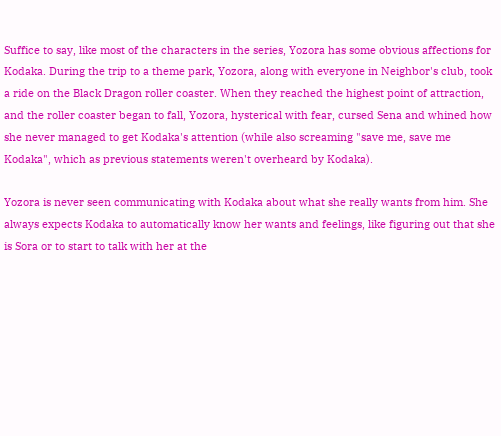Suffice to say, like most of the characters in the series, Yozora has some obvious affections for Kodaka. During the trip to a theme park, Yozora, along with everyone in Neighbor's club, took a ride on the Black Dragon roller coaster. When they reached the highest point of attraction, and the roller coaster began to fall, Yozora, hysterical with fear, cursed Sena and whined how she never managed to get Kodaka's attention (while also screaming "save me, save me Kodaka", which as previous statements weren't overheard by Kodaka).

Yozora is never seen communicating with Kodaka about what she really wants from him. She always expects Kodaka to automatically know her wants and feelings, like figuring out that she is Sora or to start to talk with her at the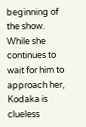beginning of the show. While she continues to wait for him to approach her, Kodaka is clueless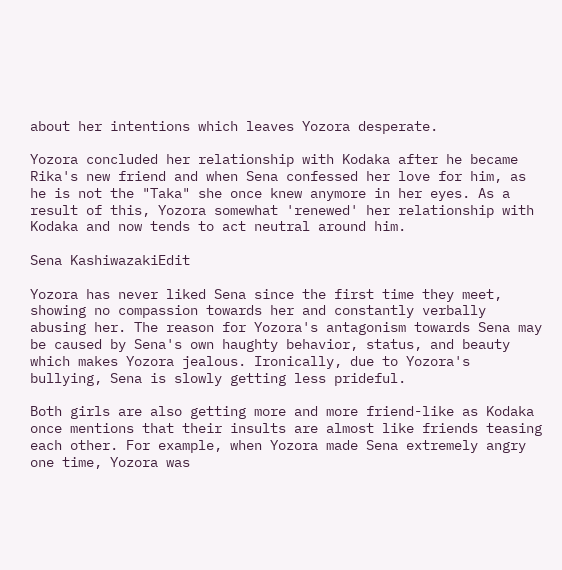about her intentions which leaves Yozora desperate.

Yozora concluded her relationship with Kodaka after he became Rika's new friend and when Sena confessed her love for him, as he is not the "Taka" she once knew anymore in her eyes. As a result of this, Yozora somewhat 'renewed' her relationship with Kodaka and now tends to act neutral around him.

Sena KashiwazakiEdit

Yozora has never liked Sena since the first time they meet, showing no compassion towards her and constantly verbally abusing her. The reason for Yozora's antagonism towards Sena may be caused by Sena's own haughty behavior, status, and beauty which makes Yozora jealous. Ironically, due to Yozora's bullying, Sena is slowly getting less prideful.

Both girls are also getting more and more friend-like as Kodaka once mentions that their insults are almost like friends teasing each other. For example, when Yozora made Sena extremely angry one time, Yozora was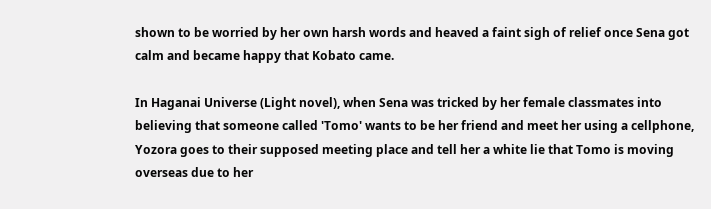shown to be worried by her own harsh words and heaved a faint sigh of relief once Sena got calm and became happy that Kobato came.

In Haganai Universe (Light novel), when Sena was tricked by her female classmates into believing that someone called 'Tomo' wants to be her friend and meet her using a cellphone, Yozora goes to their supposed meeting place and tell her a white lie that Tomo is moving overseas due to her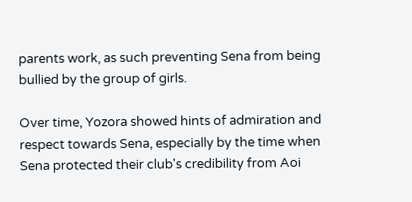parents work, as such preventing Sena from being bullied by the group of girls.

Over time, Yozora showed hints of admiration and respect towards Sena, especially by the time when Sena protected their club's credibility from Aoi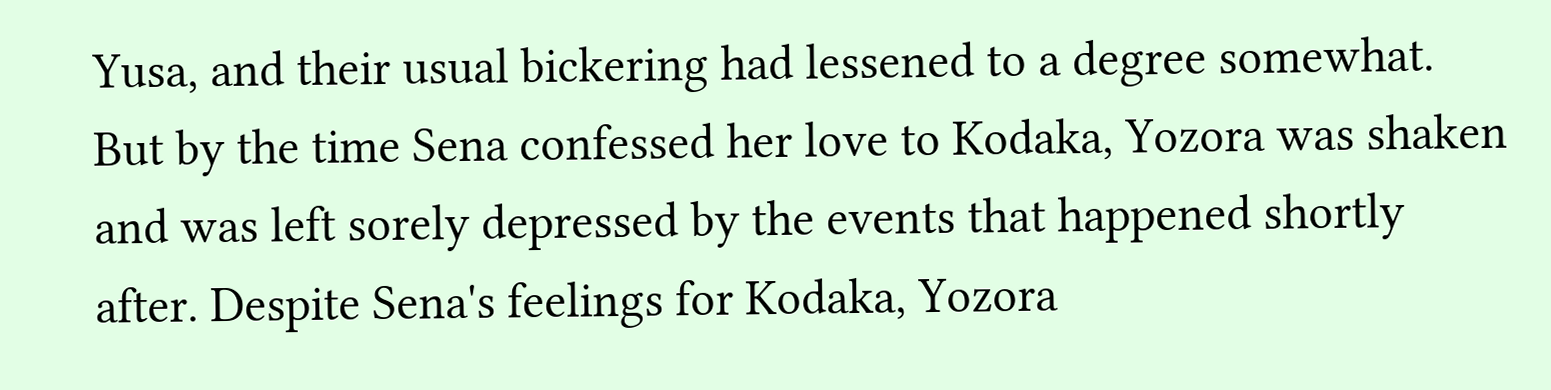Yusa, and their usual bickering had lessened to a degree somewhat. But by the time Sena confessed her love to Kodaka, Yozora was shaken and was left sorely depressed by the events that happened shortly after. Despite Sena's feelings for Kodaka, Yozora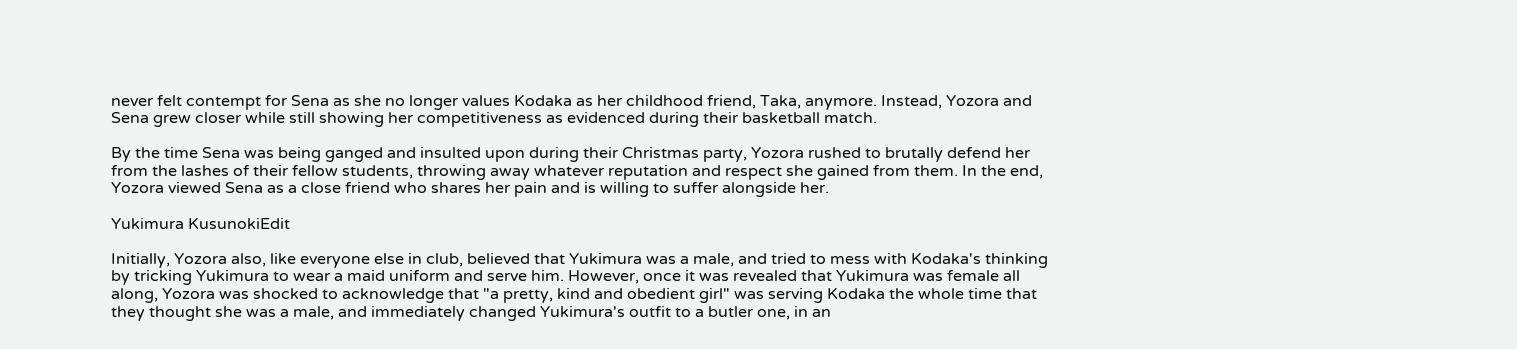never felt contempt for Sena as she no longer values Kodaka as her childhood friend, Taka, anymore. Instead, Yozora and Sena grew closer while still showing her competitiveness as evidenced during their basketball match.

By the time Sena was being ganged and insulted upon during their Christmas party, Yozora rushed to brutally defend her from the lashes of their fellow students, throwing away whatever reputation and respect she gained from them. In the end, Yozora viewed Sena as a close friend who shares her pain and is willing to suffer alongside her.

Yukimura KusunokiEdit

Initially, Yozora also, like everyone else in club, believed that Yukimura was a male, and tried to mess with Kodaka's thinking by tricking Yukimura to wear a maid uniform and serve him. However, once it was revealed that Yukimura was female all along, Yozora was shocked to acknowledge that "a pretty, kind and obedient girl" was serving Kodaka the whole time that they thought she was a male, and immediately changed Yukimura's outfit to a butler one, in an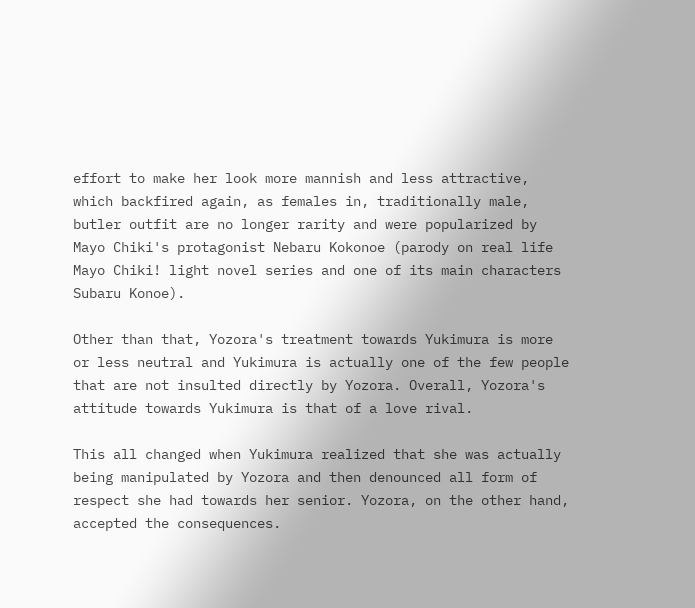effort to make her look more mannish and less attractive, which backfired again, as females in, traditionally male, butler outfit are no longer rarity and were popularized by Mayo Chiki's protagonist Nebaru Kokonoe (parody on real life Mayo Chiki! light novel series and one of its main characters Subaru Konoe).

Other than that, Yozora's treatment towards Yukimura is more or less neutral and Yukimura is actually one of the few people that are not insulted directly by Yozora. Overall, Yozora's attitude towards Yukimura is that of a love rival.

This all changed when Yukimura realized that she was actually being manipulated by Yozora and then denounced all form of respect she had towards her senior. Yozora, on the other hand, accepted the consequences.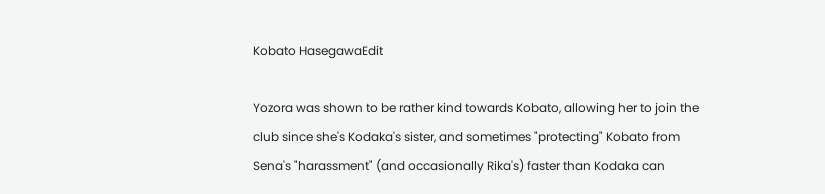Kobato HasegawaEdit

Yozora was shown to be rather kind towards Kobato, allowing her to join the club since she's Kodaka's sister, and sometimes "protecting" Kobato from Sena's "harassment" (and occasionally Rika's) faster than Kodaka can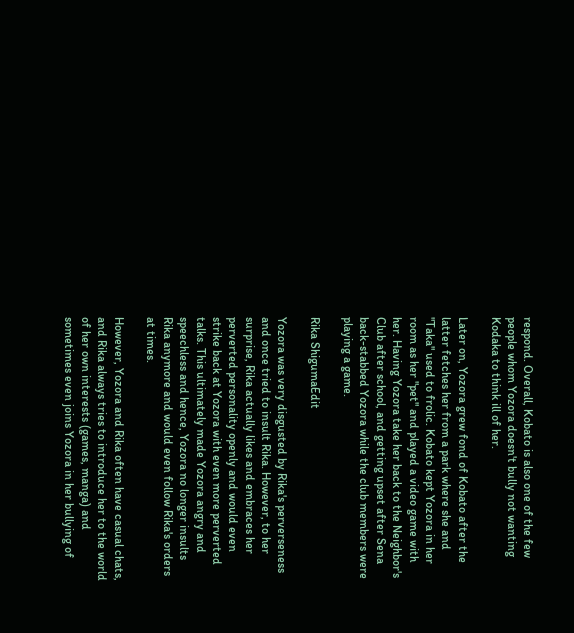respond. Overall, Kobato is also one of the few people whom Yozora doesn't bully not wanting Kodaka to think ill of her.

Later on, Yozora grew fond of Kobato after the latter fetches her from a park where she and "Taka" used to frolic. Kobato kept Yozora in her room as her "pet" and played a video game with her. Having Yozora take her back to the Neighbor's Club after school, and getting upset after Sena back-stabbed Yozora while the club members were playing a game.

Rika ShigumaEdit

Yozora was very disgusted by Rika's perverseness and once tried to insult Rika. However, to her surprise, Rika actually likes and embraces her perverted personality openly and would even strike back at Yozora with even more perverted talks. This ultimately made Yozora angry and speechless and hence, Yozora no longer insults Rika anymore and would even follow Rika's orders at times.

However, Yozora and Rika often have casual chats, and Rika always tries to introduce her to the world of her own interests (games, manga) and sometimes even joins Yozora in her bullying of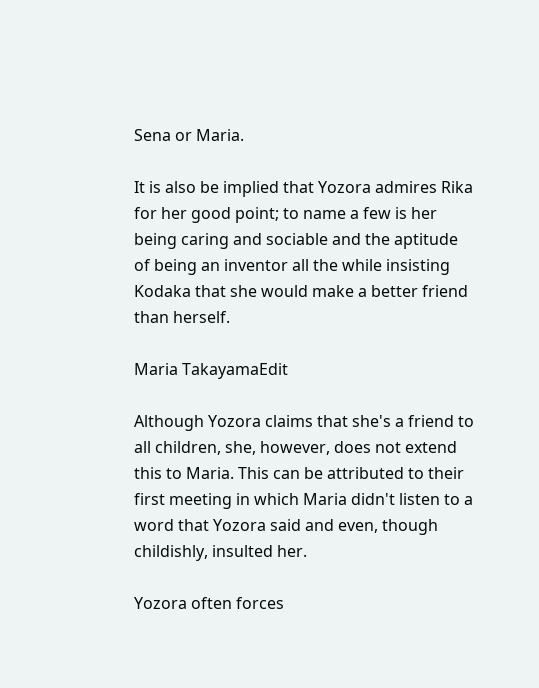Sena or Maria.

It is also be implied that Yozora admires Rika for her good point; to name a few is her being caring and sociable and the aptitude of being an inventor all the while insisting Kodaka that she would make a better friend than herself.

Maria TakayamaEdit

Although Yozora claims that she's a friend to all children, she, however, does not extend this to Maria. This can be attributed to their first meeting in which Maria didn't listen to a word that Yozora said and even, though childishly, insulted her.

Yozora often forces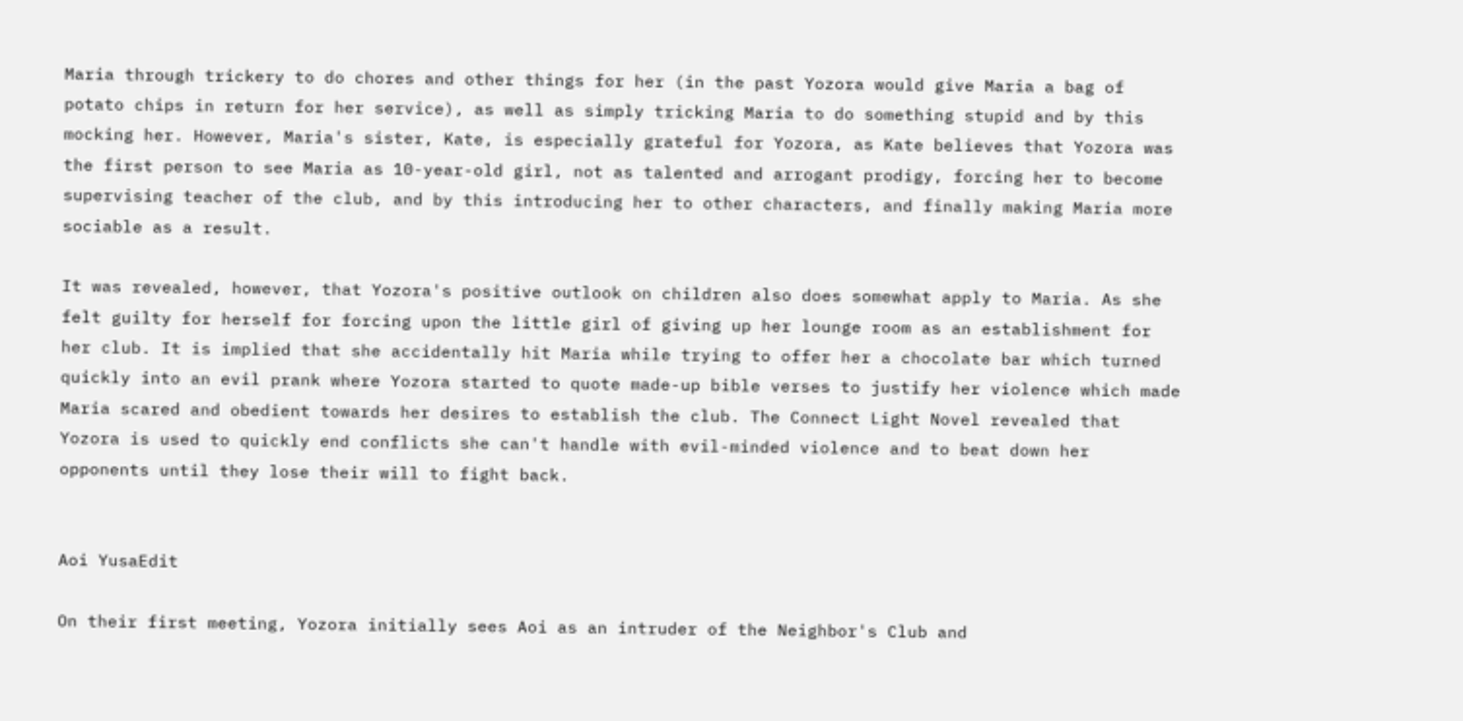Maria through trickery to do chores and other things for her (in the past Yozora would give Maria a bag of potato chips in return for her service), as well as simply tricking Maria to do something stupid and by this mocking her. However, Maria's sister, Kate, is especially grateful for Yozora, as Kate believes that Yozora was the first person to see Maria as 10-year-old girl, not as talented and arrogant prodigy, forcing her to become supervising teacher of the club, and by this introducing her to other characters, and finally making Maria more sociable as a result.

It was revealed, however, that Yozora's positive outlook on children also does somewhat apply to Maria. As she felt guilty for herself for forcing upon the little girl of giving up her lounge room as an establishment for her club. It is implied that she accidentally hit Maria while trying to offer her a chocolate bar which turned quickly into an evil prank where Yozora started to quote made-up bible verses to justify her violence which made Maria scared and obedient towards her desires to establish the club. The Connect Light Novel revealed that Yozora is used to quickly end conflicts she can't handle with evil-minded violence and to beat down her opponents until they lose their will to fight back.


Aoi YusaEdit

On their first meeting, Yozora initially sees Aoi as an intruder of the Neighbor's Club and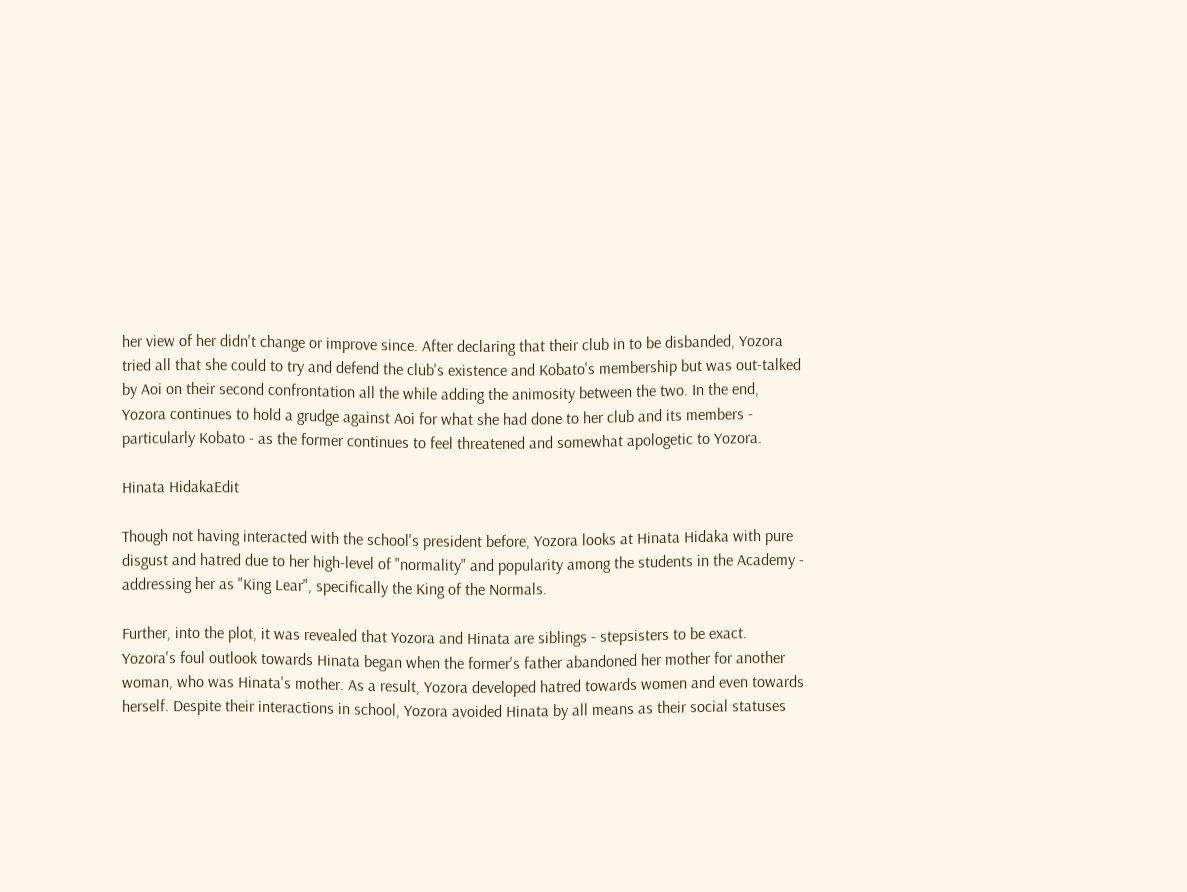her view of her didn't change or improve since. After declaring that their club in to be disbanded, Yozora tried all that she could to try and defend the club's existence and Kobato's membership but was out-talked by Aoi on their second confrontation all the while adding the animosity between the two. In the end, Yozora continues to hold a grudge against Aoi for what she had done to her club and its members - particularly Kobato - as the former continues to feel threatened and somewhat apologetic to Yozora.

Hinata HidakaEdit

Though not having interacted with the school's president before, Yozora looks at Hinata Hidaka with pure disgust and hatred due to her high-level of "normality" and popularity among the students in the Academy - addressing her as "King Lear", specifically the King of the Normals.

Further, into the plot, it was revealed that Yozora and Hinata are siblings - stepsisters to be exact. Yozora's foul outlook towards Hinata began when the former's father abandoned her mother for another woman, who was Hinata's mother. As a result, Yozora developed hatred towards women and even towards herself. Despite their interactions in school, Yozora avoided Hinata by all means as their social statuses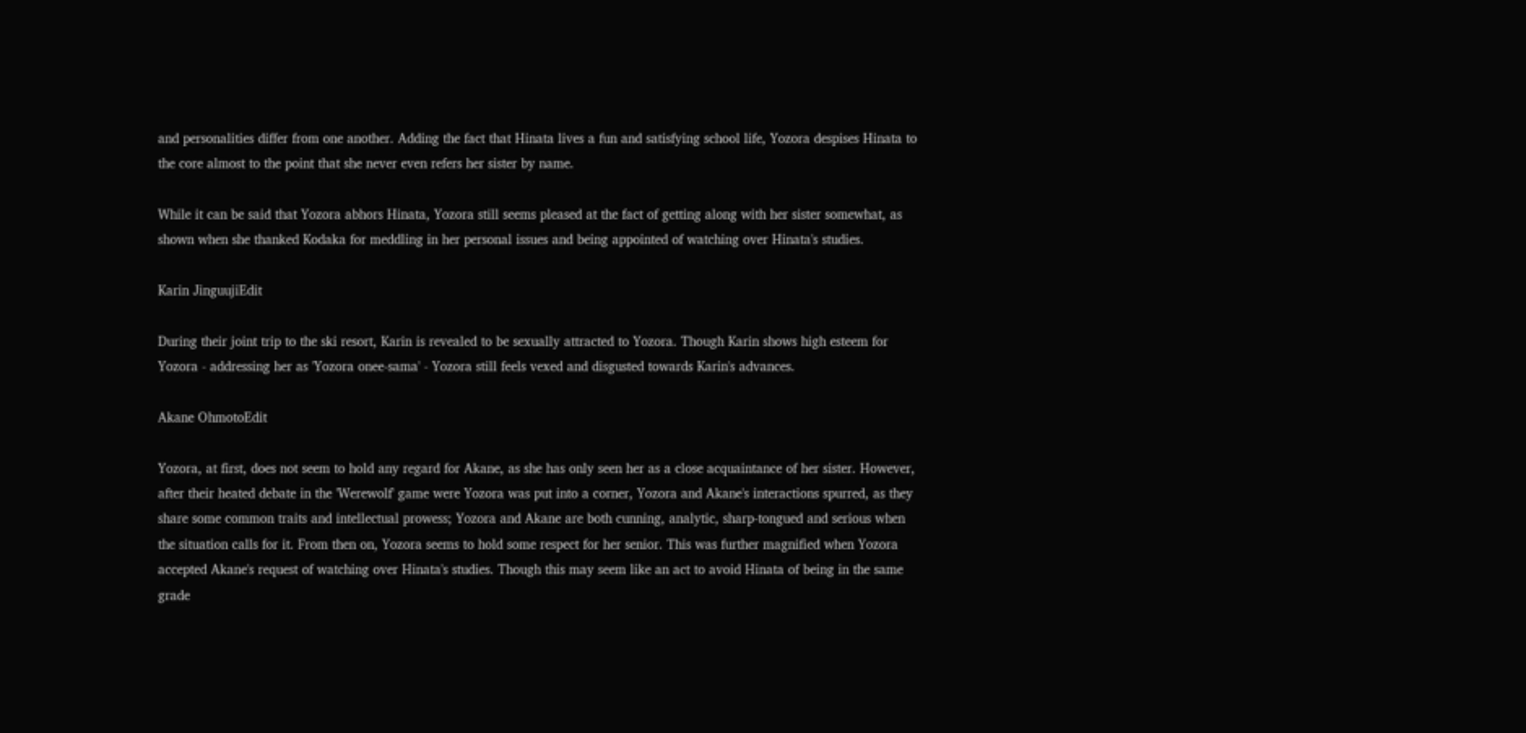and personalities differ from one another. Adding the fact that Hinata lives a fun and satisfying school life, Yozora despises Hinata to the core almost to the point that she never even refers her sister by name.

While it can be said that Yozora abhors Hinata, Yozora still seems pleased at the fact of getting along with her sister somewhat, as shown when she thanked Kodaka for meddling in her personal issues and being appointed of watching over Hinata's studies.

Karin JinguujiEdit

During their joint trip to the ski resort, Karin is revealed to be sexually attracted to Yozora. Though Karin shows high esteem for Yozora - addressing her as 'Yozora onee-sama' - Yozora still feels vexed and disgusted towards Karin's advances.

Akane OhmotoEdit

Yozora, at first, does not seem to hold any regard for Akane, as she has only seen her as a close acquaintance of her sister. However, after their heated debate in the 'Werewolf' game were Yozora was put into a corner, Yozora and Akane's interactions spurred, as they share some common traits and intellectual prowess; Yozora and Akane are both cunning, analytic, sharp-tongued and serious when the situation calls for it. From then on, Yozora seems to hold some respect for her senior. This was further magnified when Yozora accepted Akane's request of watching over Hinata's studies. Though this may seem like an act to avoid Hinata of being in the same grade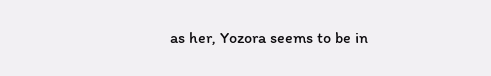as her, Yozora seems to be in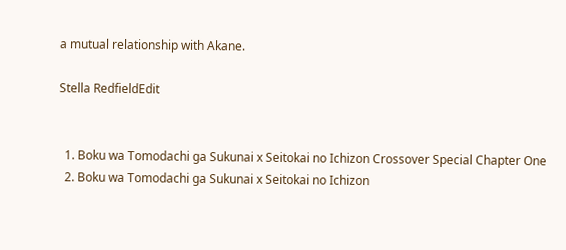a mutual relationship with Akane.

Stella RedfieldEdit


  1. Boku wa Tomodachi ga Sukunai x Seitokai no Ichizon Crossover Special Chapter One
  2. Boku wa Tomodachi ga Sukunai x Seitokai no Ichizon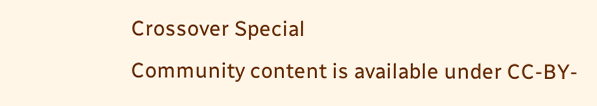Crossover Special
Community content is available under CC-BY-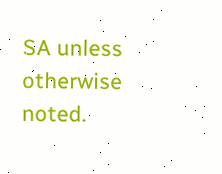SA unless otherwise noted.